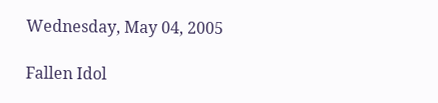Wednesday, May 04, 2005

Fallen Idol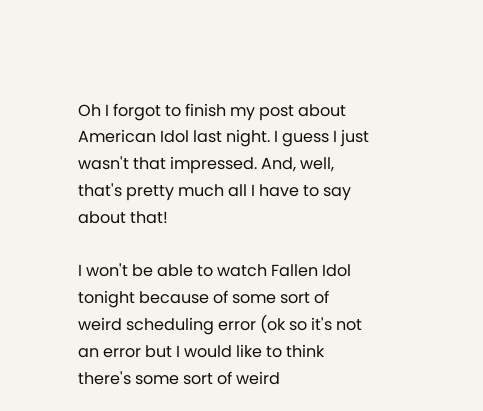Oh I forgot to finish my post about American Idol last night. I guess I just wasn't that impressed. And, well, that's pretty much all I have to say about that!

I won't be able to watch Fallen Idol tonight because of some sort of weird scheduling error (ok so it's not an error but I would like to think there's some sort of weird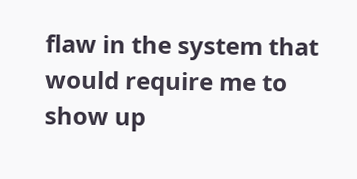flaw in the system that would require me to show up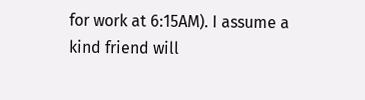for work at 6:15AM). I assume a kind friend will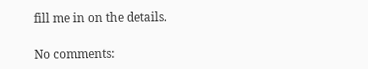fill me in on the details.

No comments: